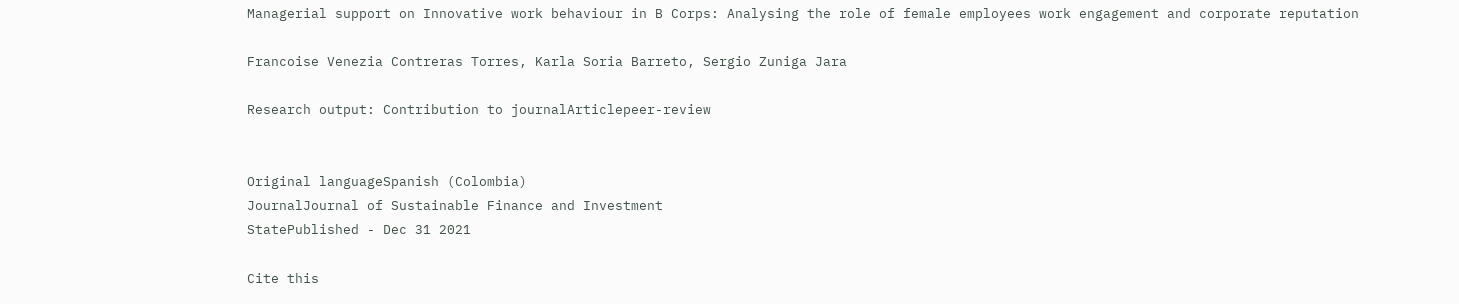Managerial support on Innovative work behaviour in B Corps: Analysing the role of female employees work engagement and corporate reputation

Francoise Venezia Contreras Torres, Karla Soria Barreto, Sergio Zuniga Jara

Research output: Contribution to journalArticlepeer-review


Original languageSpanish (Colombia)
JournalJournal of Sustainable Finance and Investment
StatePublished - Dec 31 2021

Cite this